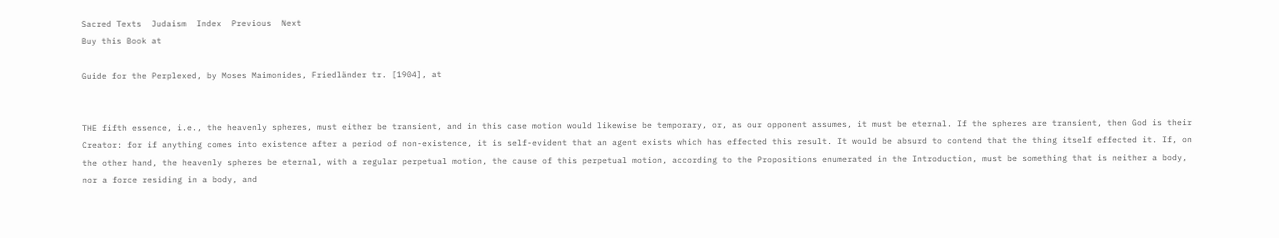Sacred Texts  Judaism  Index  Previous  Next
Buy this Book at

Guide for the Perplexed, by Moses Maimonides, Friedländer tr. [1904], at


THE fifth essence, i.e., the heavenly spheres, must either be transient, and in this case motion would likewise be temporary, or, as our opponent assumes, it must be eternal. If the spheres are transient, then God is their Creator: for if anything comes into existence after a period of non-existence, it is self-evident that an agent exists which has effected this result. It would be absurd to contend that the thing itself effected it. If, on the other hand, the heavenly spheres be eternal, with a regular perpetual motion, the cause of this perpetual motion, according to the Propositions enumerated in the Introduction, must be something that is neither a body, nor a force residing in a body, and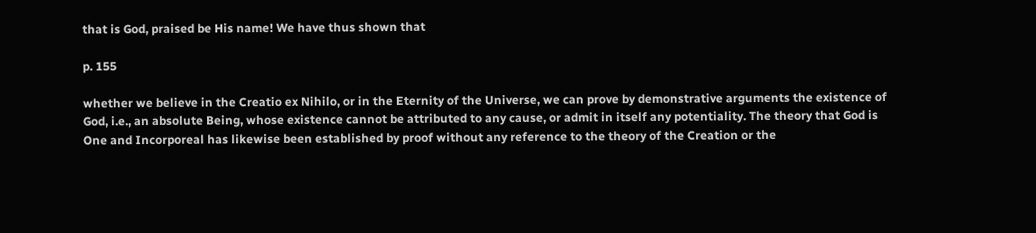that is God, praised be His name! We have thus shown that

p. 155

whether we believe in the Creatio ex Nihilo, or in the Eternity of the Universe, we can prove by demonstrative arguments the existence of God, i.e., an absolute Being, whose existence cannot be attributed to any cause, or admit in itself any potentiality. The theory that God is One and Incorporeal has likewise been established by proof without any reference to the theory of the Creation or the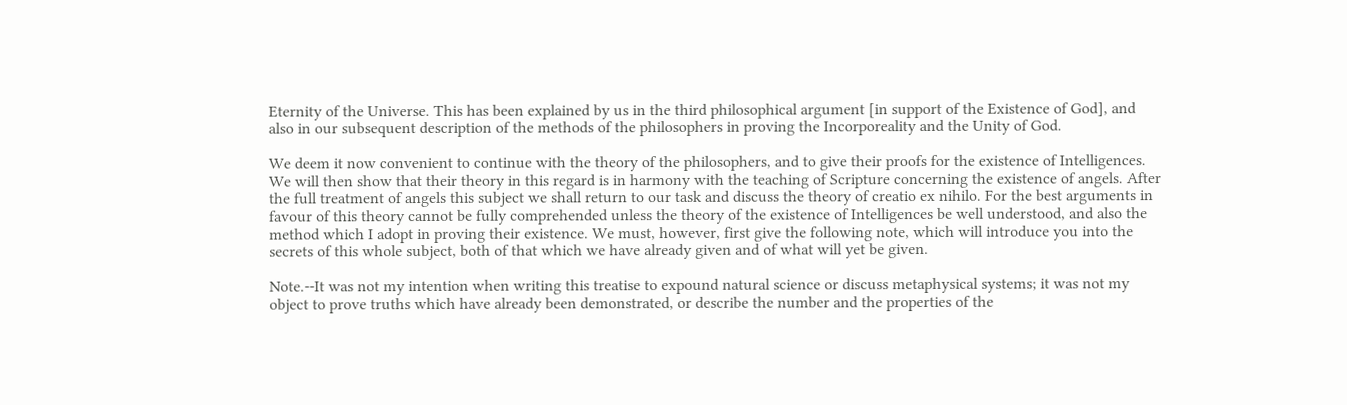Eternity of the Universe. This has been explained by us in the third philosophical argument [in support of the Existence of God], and also in our subsequent description of the methods of the philosophers in proving the Incorporeality and the Unity of God.

We deem it now convenient to continue with the theory of the philosophers, and to give their proofs for the existence of Intelligences. We will then show that their theory in this regard is in harmony with the teaching of Scripture concerning the existence of angels. After the full treatment of angels this subject we shall return to our task and discuss the theory of creatio ex nihilo. For the best arguments in favour of this theory cannot be fully comprehended unless the theory of the existence of Intelligences be well understood, and also the method which I adopt in proving their existence. We must, however, first give the following note, which will introduce you into the secrets of this whole subject, both of that which we have already given and of what will yet be given.

Note.--It was not my intention when writing this treatise to expound natural science or discuss metaphysical systems; it was not my object to prove truths which have already been demonstrated, or describe the number and the properties of the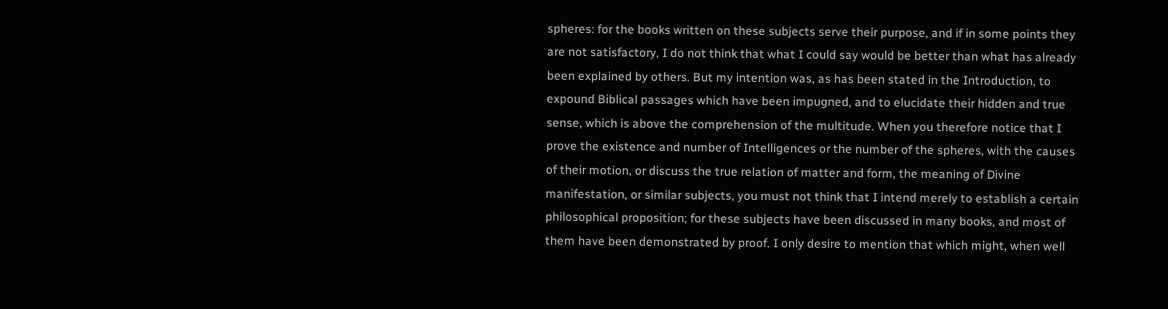spheres: for the books written on these subjects serve their purpose, and if in some points they are not satisfactory, I do not think that what I could say would be better than what has already been explained by others. But my intention was, as has been stated in the Introduction, to expound Biblical passages which have been impugned, and to elucidate their hidden and true sense, which is above the comprehension of the multitude. When you therefore notice that I prove the existence and number of Intelligences or the number of the spheres, with the causes of their motion, or discuss the true relation of matter and form, the meaning of Divine manifestation, or similar subjects, you must not think that I intend merely to establish a certain philosophical proposition; for these subjects have been discussed in many books, and most of them have been demonstrated by proof. I only desire to mention that which might, when well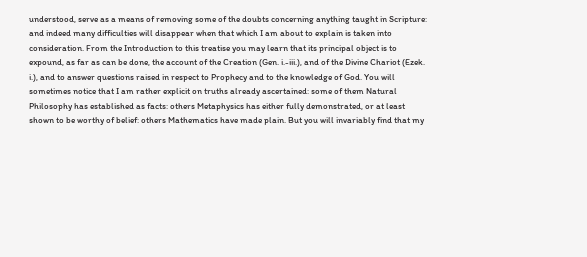understood, serve as a means of removing some of the doubts concerning anything taught in Scripture: and indeed many difficulties will disappear when that which I am about to explain is taken into consideration. From the Introduction to this treatise you may learn that its principal object is to expound, as far as can be done, the account of the Creation (Gen. i.-iii.), and of the Divine Chariot (Ezek. i.), and to answer questions raised in respect to Prophecy and to the knowledge of God. You will sometimes notice that I am rather explicit on truths already ascertained: some of them Natural Philosophy has established as facts: others Metaphysics has either fully demonstrated, or at least shown to be worthy of belief: others Mathematics have made plain. But you will invariably find that my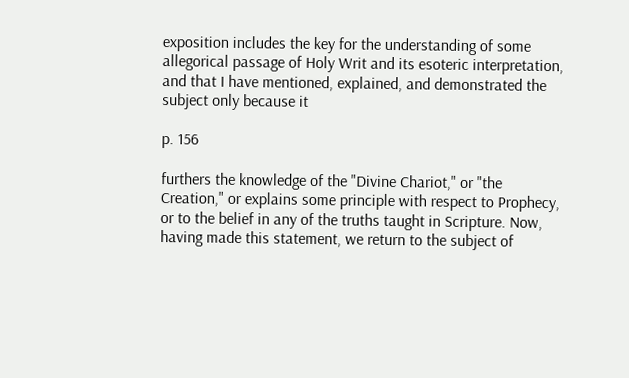exposition includes the key for the understanding of some allegorical passage of Holy Writ and its esoteric interpretation, and that I have mentioned, explained, and demonstrated the subject only because it

p. 156

furthers the knowledge of the "Divine Chariot," or "the Creation," or explains some principle with respect to Prophecy, or to the belief in any of the truths taught in Scripture. Now, having made this statement, we return to the subject of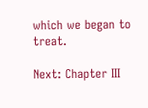which we began to treat.

Next: Chapter III